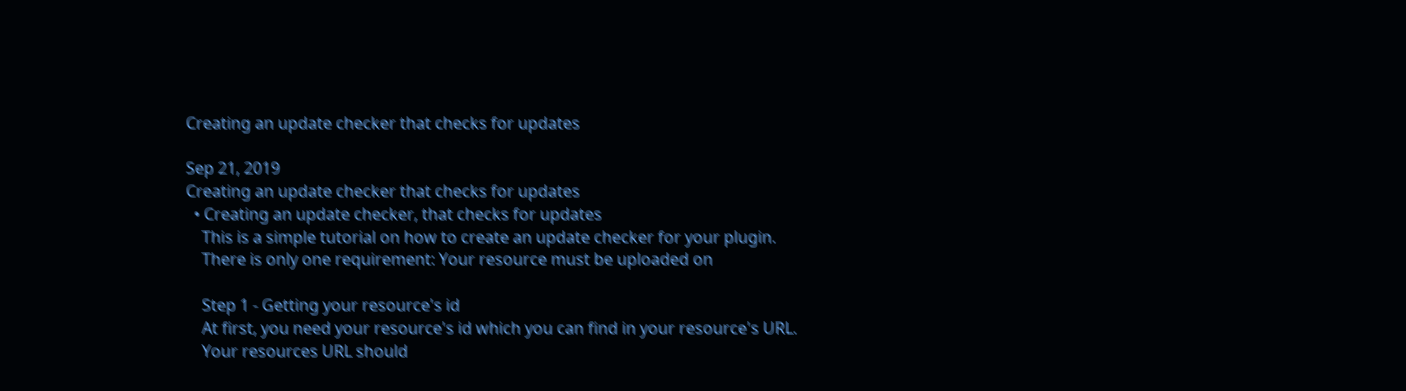Creating an update checker that checks for updates

Sep 21, 2019
Creating an update checker that checks for updates
  • Creating an update checker, that checks for updates
    This is a simple tutorial on how to create an update checker for your plugin.
    There is only one requirement: Your resource must be uploaded on

    Step 1 - Getting your resource's id
    At first, you need your resource's id which you can find in your resource's URL.
    Your resources URL should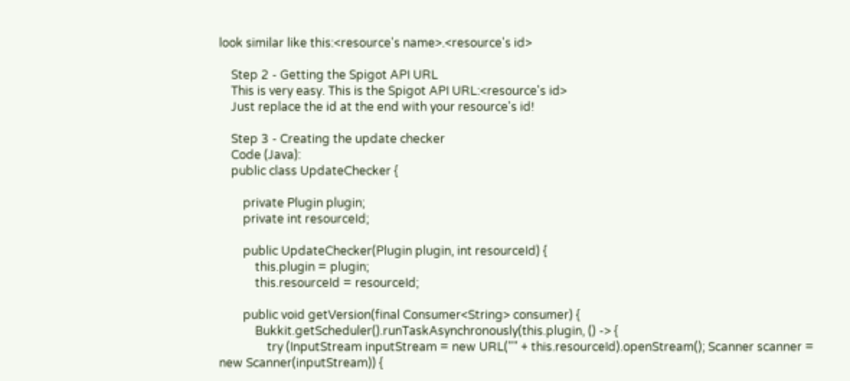look similar like this:<resource's name>.<resource's id>

    Step 2 - Getting the Spigot API URL
    This is very easy. This is the Spigot API URL:<resource's id>
    Just replace the id at the end with your resource's id!

    Step 3 - Creating the update checker
    Code (Java):
    public class UpdateChecker {

        private Plugin plugin;
        private int resourceId;

        public UpdateChecker(Plugin plugin, int resourceId) {
            this.plugin = plugin;
            this.resourceId = resourceId;

        public void getVersion(final Consumer<String> consumer) {
            Bukkit.getScheduler().runTaskAsynchronously(this.plugin, () -> {
                try (InputStream inputStream = new URL("" + this.resourceId).openStream(); Scanner scanner = new Scanner(inputStream)) {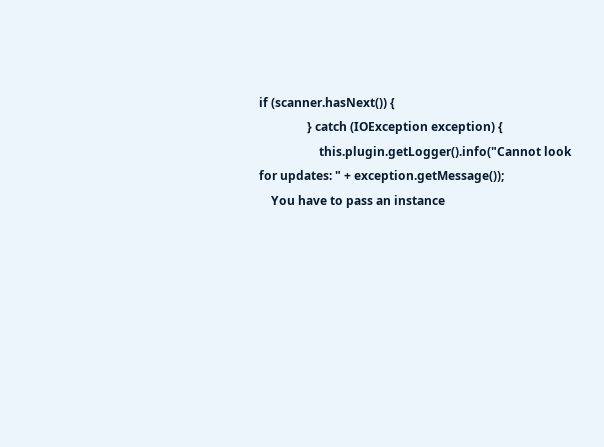if (scanner.hasNext()) {
                } catch (IOException exception) {
                    this.plugin.getLogger().info("Cannot look for updates: " + exception.getMessage());
    You have to pass an instance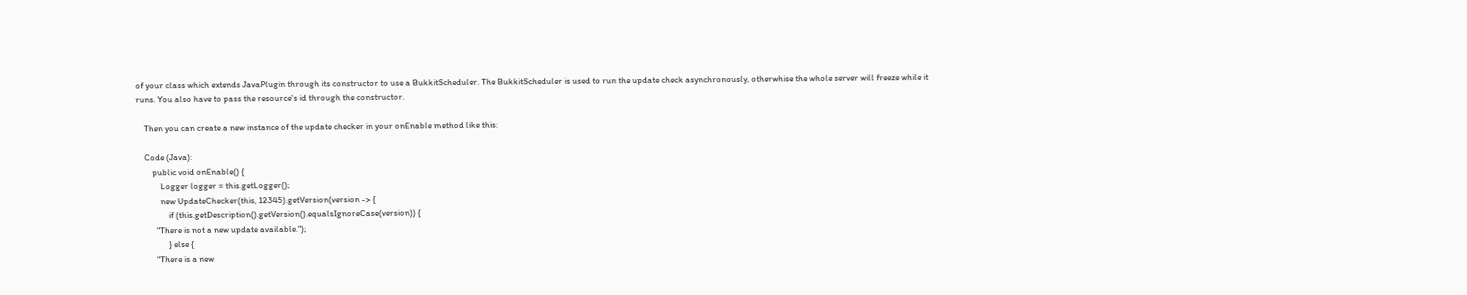of your class which extends JavaPlugin through its constructor to use a BukkitScheduler. The BukkitScheduler is used to run the update check asynchronously, otherwhise the whole server will freeze while it runs. You also have to pass the resource's id through the constructor.

    Then you can create a new instance of the update checker in your onEnable method like this:

    Code (Java):
        public void onEnable() {
            Logger logger = this.getLogger();
            new UpdateChecker(this, 12345).getVersion(version -> {
                if (this.getDescription().getVersion().equalsIgnoreCase(version)) {
          "There is not a new update available.");
                } else {
          "There is a new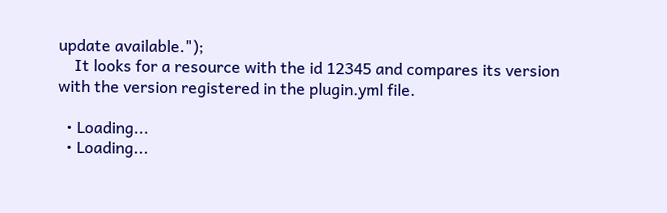update available.");
    It looks for a resource with the id 12345 and compares its version with the version registered in the plugin.yml file.

  • Loading...
  • Loading...